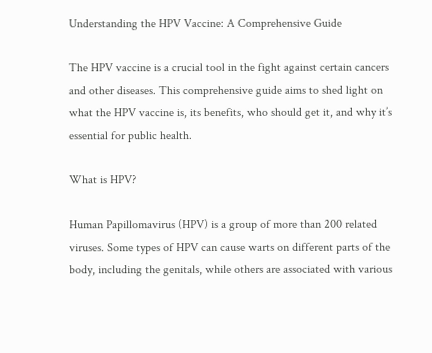Understanding the HPV Vaccine: A Comprehensive Guide

The HPV vaccine is a crucial tool in the fight against certain cancers and other diseases. This comprehensive guide aims to shed light on what the HPV vaccine is, its benefits, who should get it, and why it’s essential for public health.

What is HPV?

Human Papillomavirus (HPV) is a group of more than 200 related viruses. Some types of HPV can cause warts on different parts of the body, including the genitals, while others are associated with various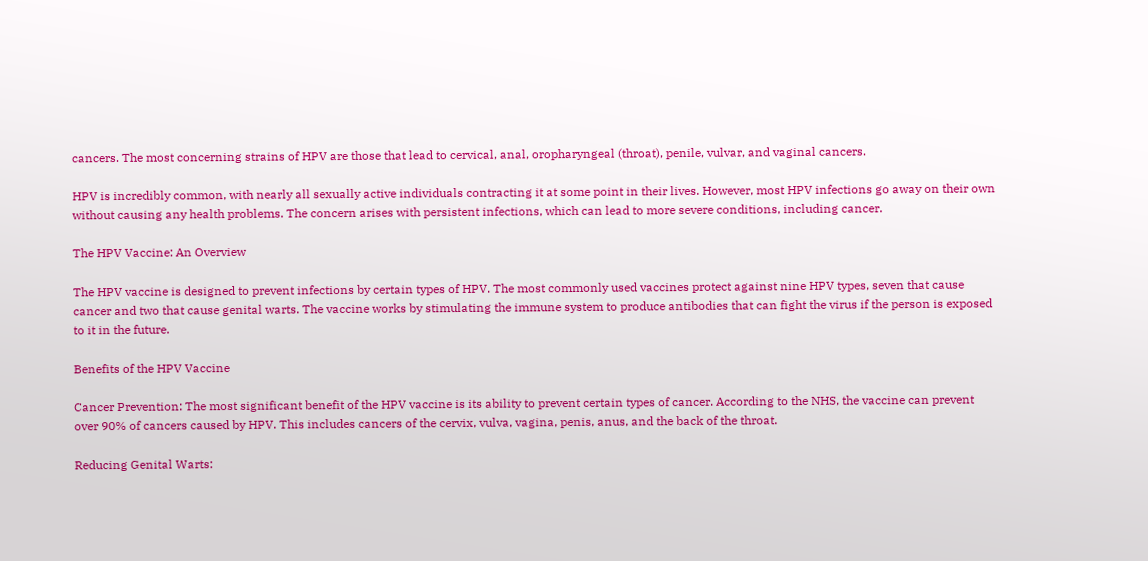cancers. The most concerning strains of HPV are those that lead to cervical, anal, oropharyngeal (throat), penile, vulvar, and vaginal cancers.

HPV is incredibly common, with nearly all sexually active individuals contracting it at some point in their lives. However, most HPV infections go away on their own without causing any health problems. The concern arises with persistent infections, which can lead to more severe conditions, including cancer.

The HPV Vaccine: An Overview

The HPV vaccine is designed to prevent infections by certain types of HPV. The most commonly used vaccines protect against nine HPV types, seven that cause cancer and two that cause genital warts. The vaccine works by stimulating the immune system to produce antibodies that can fight the virus if the person is exposed to it in the future.

Benefits of the HPV Vaccine

Cancer Prevention: The most significant benefit of the HPV vaccine is its ability to prevent certain types of cancer. According to the NHS, the vaccine can prevent over 90% of cancers caused by HPV. This includes cancers of the cervix, vulva, vagina, penis, anus, and the back of the throat.

Reducing Genital Warts: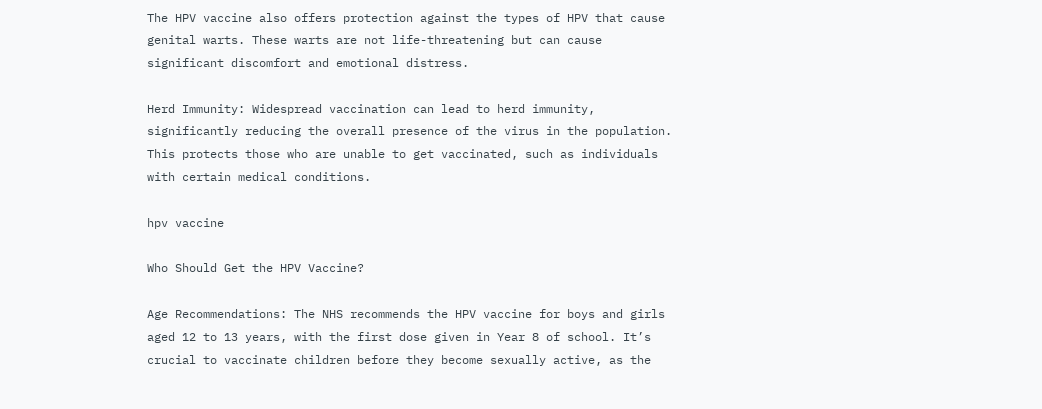The HPV vaccine also offers protection against the types of HPV that cause genital warts. These warts are not life-threatening but can cause significant discomfort and emotional distress.

Herd Immunity: Widespread vaccination can lead to herd immunity, significantly reducing the overall presence of the virus in the population. This protects those who are unable to get vaccinated, such as individuals with certain medical conditions.

hpv vaccine

Who Should Get the HPV Vaccine?

Age Recommendations: The NHS recommends the HPV vaccine for boys and girls aged 12 to 13 years, with the first dose given in Year 8 of school. It’s crucial to vaccinate children before they become sexually active, as the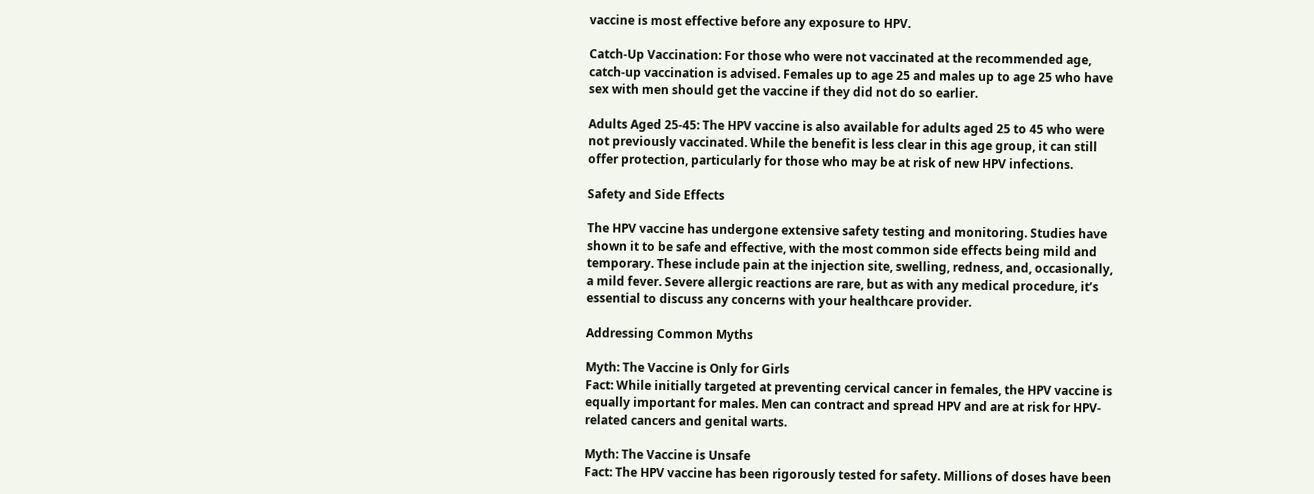vaccine is most effective before any exposure to HPV.

Catch-Up Vaccination: For those who were not vaccinated at the recommended age, catch-up vaccination is advised. Females up to age 25 and males up to age 25 who have sex with men should get the vaccine if they did not do so earlier.

Adults Aged 25-45: The HPV vaccine is also available for adults aged 25 to 45 who were not previously vaccinated. While the benefit is less clear in this age group, it can still offer protection, particularly for those who may be at risk of new HPV infections.

Safety and Side Effects

The HPV vaccine has undergone extensive safety testing and monitoring. Studies have shown it to be safe and effective, with the most common side effects being mild and temporary. These include pain at the injection site, swelling, redness, and, occasionally, a mild fever. Severe allergic reactions are rare, but as with any medical procedure, it’s essential to discuss any concerns with your healthcare provider.

Addressing Common Myths

Myth: The Vaccine is Only for Girls
Fact: While initially targeted at preventing cervical cancer in females, the HPV vaccine is equally important for males. Men can contract and spread HPV and are at risk for HPV-related cancers and genital warts.

Myth: The Vaccine is Unsafe
Fact: The HPV vaccine has been rigorously tested for safety. Millions of doses have been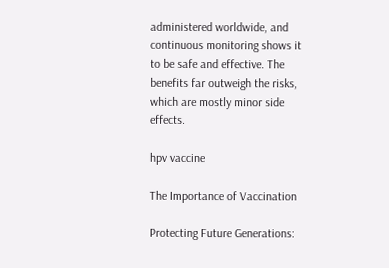administered worldwide, and continuous monitoring shows it to be safe and effective. The benefits far outweigh the risks, which are mostly minor side effects.

hpv vaccine

The Importance of Vaccination

Protecting Future Generations: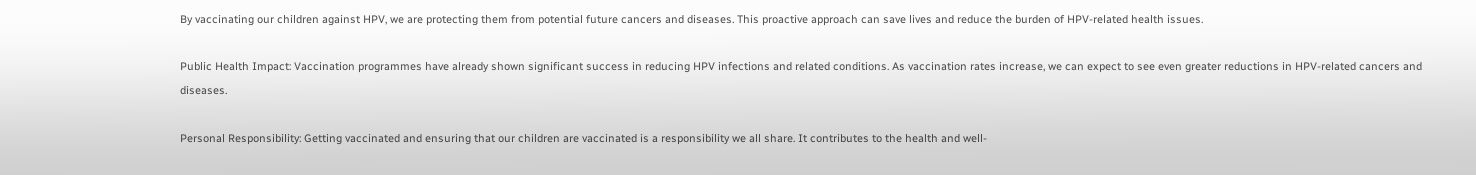By vaccinating our children against HPV, we are protecting them from potential future cancers and diseases. This proactive approach can save lives and reduce the burden of HPV-related health issues.

Public Health Impact: Vaccination programmes have already shown significant success in reducing HPV infections and related conditions. As vaccination rates increase, we can expect to see even greater reductions in HPV-related cancers and diseases.

Personal Responsibility: Getting vaccinated and ensuring that our children are vaccinated is a responsibility we all share. It contributes to the health and well-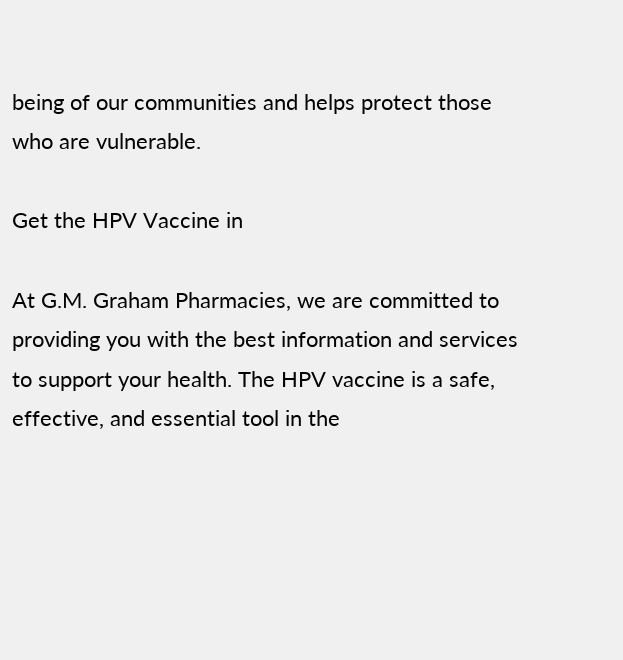being of our communities and helps protect those who are vulnerable.

Get the HPV Vaccine in

At G.M. Graham Pharmacies, we are committed to providing you with the best information and services to support your health. The HPV vaccine is a safe, effective, and essential tool in the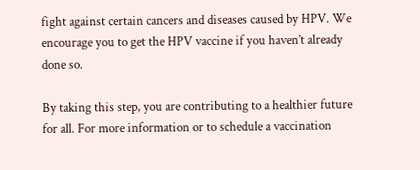fight against certain cancers and diseases caused by HPV. We encourage you to get the HPV vaccine if you haven’t already done so.

By taking this step, you are contributing to a healthier future for all. For more information or to schedule a vaccination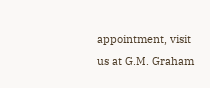appointment, visit us at G.M. Graham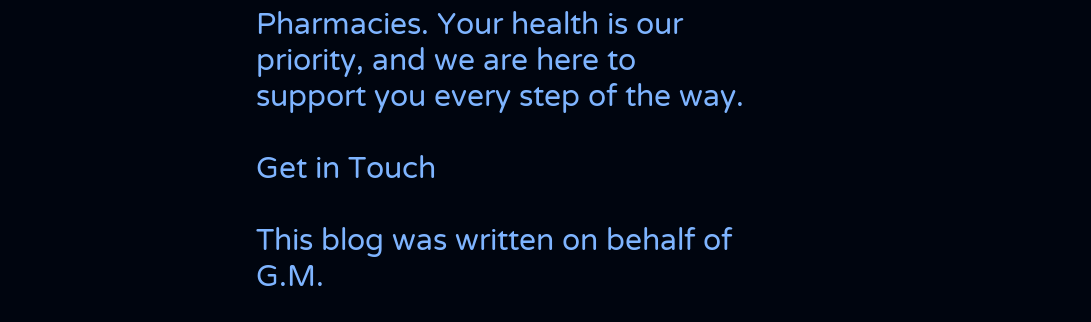Pharmacies. Your health is our priority, and we are here to support you every step of the way.

Get in Touch

This blog was written on behalf of G.M.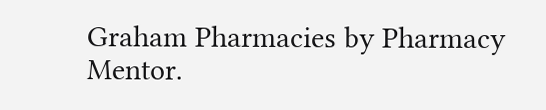Graham Pharmacies by Pharmacy Mentor.